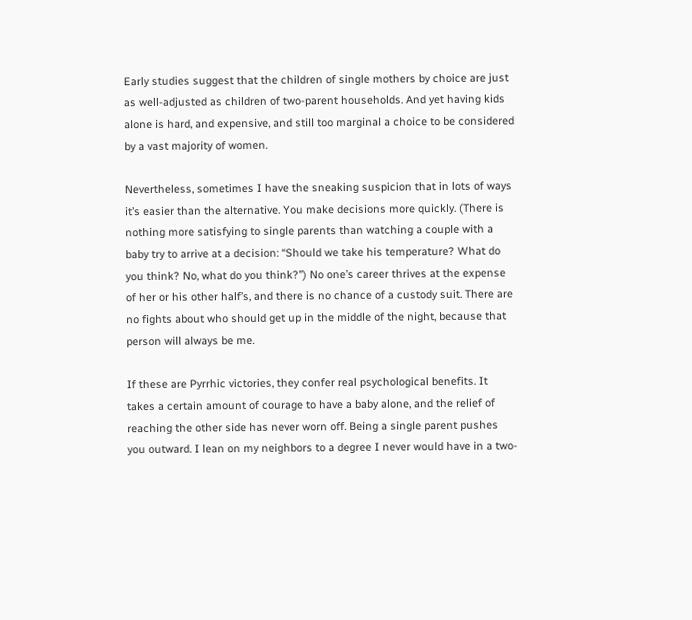Early studies suggest that the children of single mothers by choice are just as well-adjusted as children of two-parent households. And yet having kids alone is hard, and expensive, and still too marginal a choice to be considered by a vast majority of women.

Nevertheless, sometimes I have the sneaking suspicion that in lots of ways it’s easier than the alternative. You make decisions more quickly. (There is nothing more satisfying to single parents than watching a couple with a baby try to arrive at a decision: “Should we take his temperature? What do you think? No, what do you think?”) No one’s career thrives at the expense of her or his other half’s, and there is no chance of a custody suit. There are no fights about who should get up in the middle of the night, because that person will always be me.

If these are Pyrrhic victories, they confer real psychological benefits. It takes a certain amount of courage to have a baby alone, and the relief of reaching the other side has never worn off. Being a single parent pushes you outward. I lean on my neighbors to a degree I never would have in a two-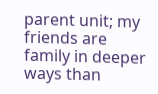parent unit; my friends are family in deeper ways than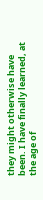they might otherwise have been. I have finally learned, at the age of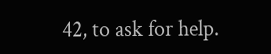42, to ask for help.